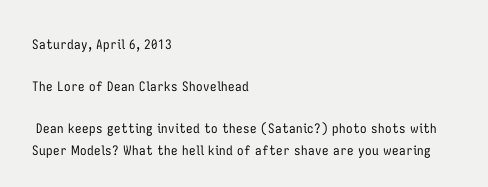Saturday, April 6, 2013

The Lore of Dean Clarks Shovelhead

 Dean keeps getting invited to these (Satanic?) photo shots with Super Models? What the hell kind of after shave are you wearing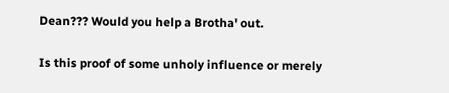Dean??? Would you help a Brotha' out.

Is this proof of some unholy influence or merely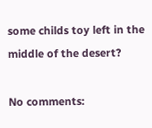some childs toy left in the middle of the desert?

No comments: